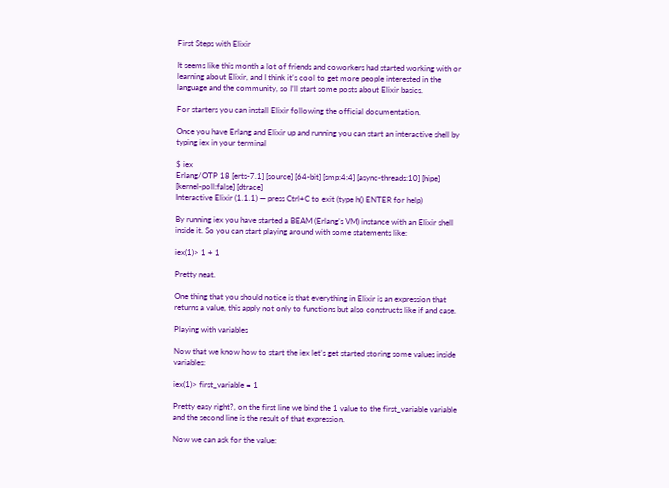First Steps with Elixir

It seems like this month a lot of friends and coworkers had started working with or learning about Elixir, and I think it’s cool to get more people interested in the language and the community, so I’ll start some posts about Elixir basics.

For starters you can install Elixir following the official documentation.

Once you have Erlang and Elixir up and running you can start an interactive shell by typing iex in your terminal

$ iex
Erlang/OTP 18 [erts-7.1] [source] [64-bit] [smp:4:4] [async-threads:10] [hipe] [kernel-poll:false] [dtrace]
Interactive Elixir (1.1.1) — press Ctrl+C to exit (type h() ENTER for help)

By running iex you have started a BEAM (Erlang’s VM) instance with an Elixir shell inside it. So you can start playing around with some statements like:

iex(1)> 1 + 1

Pretty neat.

One thing that you should notice is that everything in Elixir is an expression that returns a value, this apply not only to functions but also constructs like if and case.

Playing with variables

Now that we know how to start the iex let’s get started storing some values inside variables:

iex(1)> first_variable = 1

Pretty easy right?, on the first line we bind the 1 value to the first_variable variable and the second line is the result of that expression.

Now we can ask for the value: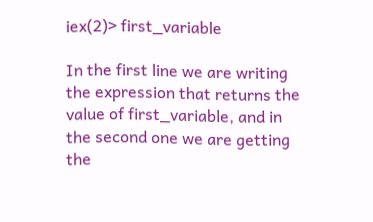iex(2)> first_variable

In the first line we are writing the expression that returns the value of first_variable, and in the second one we are getting the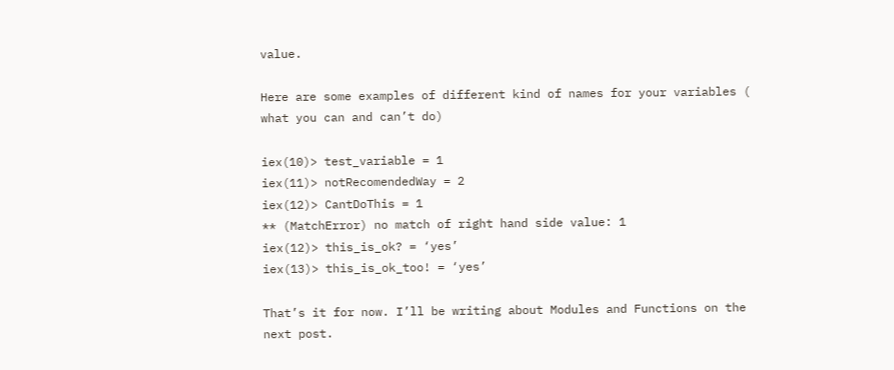value.

Here are some examples of different kind of names for your variables ( what you can and can’t do)

iex(10)> test_variable = 1
iex(11)> notRecomendedWay = 2
iex(12)> CantDoThis = 1
** (MatchError) no match of right hand side value: 1
iex(12)> this_is_ok? = ‘yes’
iex(13)> this_is_ok_too! = ‘yes’

That’s it for now. I’ll be writing about Modules and Functions on the next post.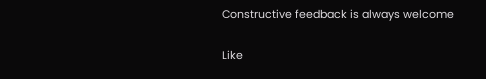Constructive feedback is always welcome

Like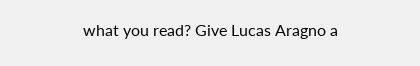what you read? Give Lucas Aragno a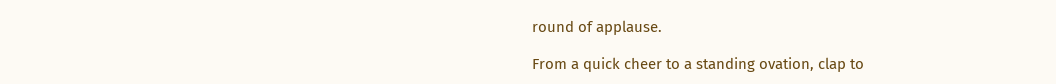round of applause.

From a quick cheer to a standing ovation, clap to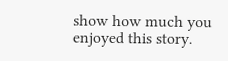show how much you enjoyed this story.